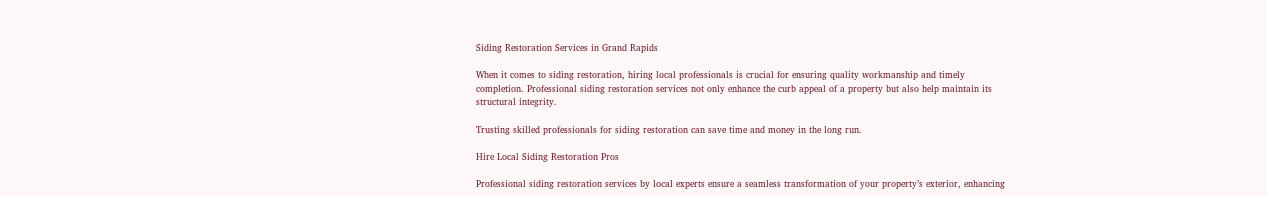Siding Restoration Services in Grand Rapids

When it comes to siding restoration, hiring local professionals is crucial for ensuring quality workmanship and timely completion. Professional siding restoration services not only enhance the curb appeal of a property but also help maintain its structural integrity.

Trusting skilled professionals for siding restoration can save time and money in the long run.

Hire Local Siding Restoration Pros

Professional siding restoration services by local experts ensure a seamless transformation of your property’s exterior, enhancing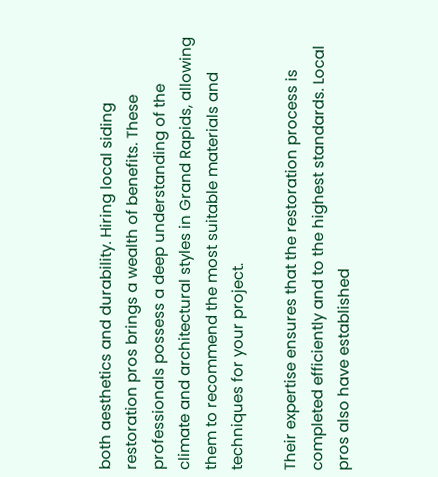both aesthetics and durability. Hiring local siding restoration pros brings a wealth of benefits. These professionals possess a deep understanding of the climate and architectural styles in Grand Rapids, allowing them to recommend the most suitable materials and techniques for your project.

Their expertise ensures that the restoration process is completed efficiently and to the highest standards. Local pros also have established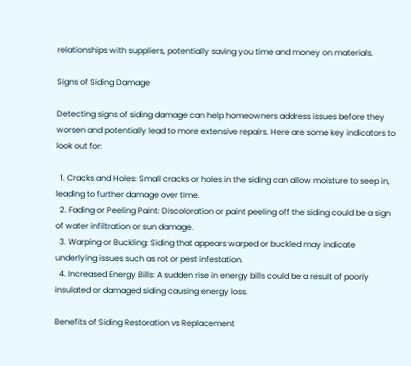relationships with suppliers, potentially saving you time and money on materials.

Signs of Siding Damage

Detecting signs of siding damage can help homeowners address issues before they worsen and potentially lead to more extensive repairs. Here are some key indicators to look out for:

  1. Cracks and Holes: Small cracks or holes in the siding can allow moisture to seep in, leading to further damage over time.
  2. Fading or Peeling Paint: Discoloration or paint peeling off the siding could be a sign of water infiltration or sun damage.
  3. Warping or Buckling: Siding that appears warped or buckled may indicate underlying issues such as rot or pest infestation.
  4. Increased Energy Bills: A sudden rise in energy bills could be a result of poorly insulated or damaged siding causing energy loss.

Benefits of Siding Restoration vs Replacement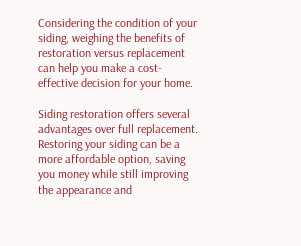Considering the condition of your siding, weighing the benefits of restoration versus replacement can help you make a cost-effective decision for your home.

Siding restoration offers several advantages over full replacement. Restoring your siding can be a more affordable option, saving you money while still improving the appearance and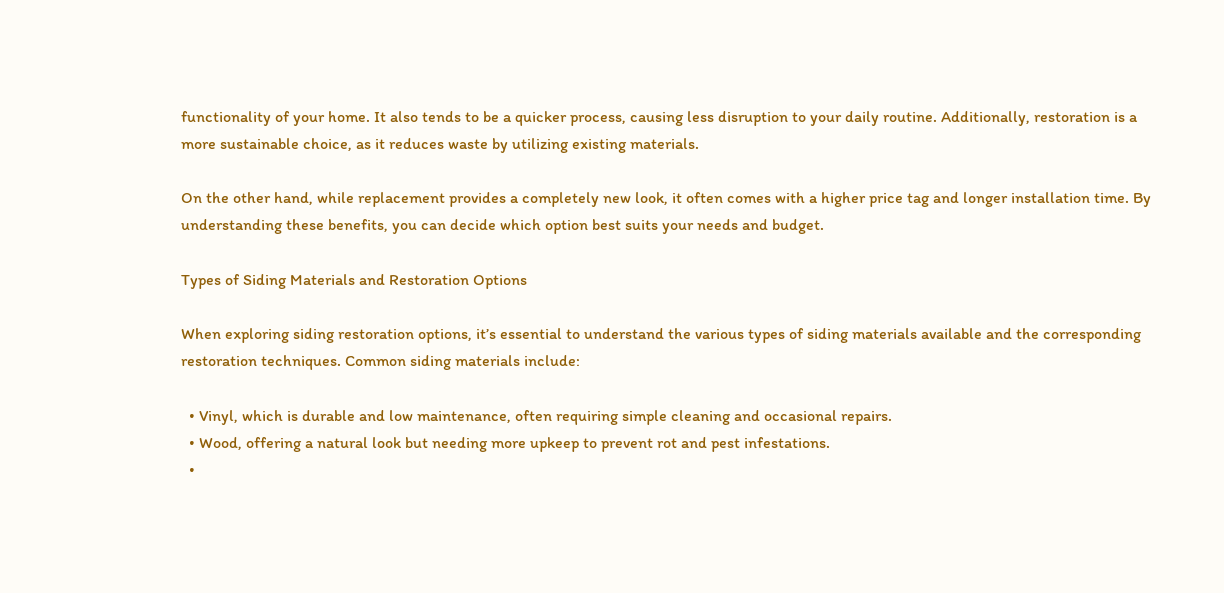functionality of your home. It also tends to be a quicker process, causing less disruption to your daily routine. Additionally, restoration is a more sustainable choice, as it reduces waste by utilizing existing materials.

On the other hand, while replacement provides a completely new look, it often comes with a higher price tag and longer installation time. By understanding these benefits, you can decide which option best suits your needs and budget.

Types of Siding Materials and Restoration Options

When exploring siding restoration options, it’s essential to understand the various types of siding materials available and the corresponding restoration techniques. Common siding materials include:

  • Vinyl, which is durable and low maintenance, often requiring simple cleaning and occasional repairs.
  • Wood, offering a natural look but needing more upkeep to prevent rot and pest infestations.
  •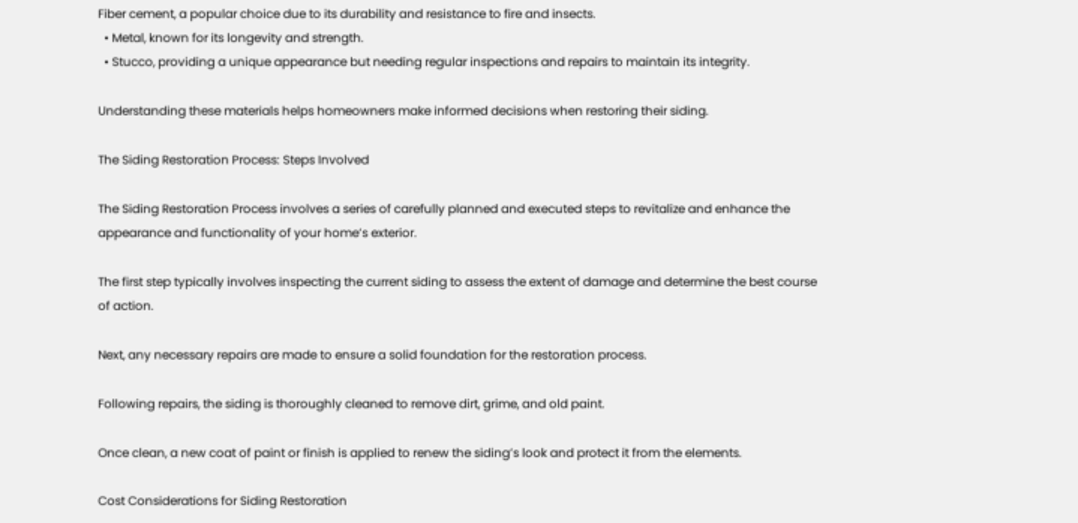Fiber cement, a popular choice due to its durability and resistance to fire and insects.
  • Metal, known for its longevity and strength.
  • Stucco, providing a unique appearance but needing regular inspections and repairs to maintain its integrity.

Understanding these materials helps homeowners make informed decisions when restoring their siding.

The Siding Restoration Process: Steps Involved

The Siding Restoration Process involves a series of carefully planned and executed steps to revitalize and enhance the appearance and functionality of your home’s exterior.

The first step typically involves inspecting the current siding to assess the extent of damage and determine the best course of action.

Next, any necessary repairs are made to ensure a solid foundation for the restoration process.

Following repairs, the siding is thoroughly cleaned to remove dirt, grime, and old paint.

Once clean, a new coat of paint or finish is applied to renew the siding’s look and protect it from the elements.

Cost Considerations for Siding Restoration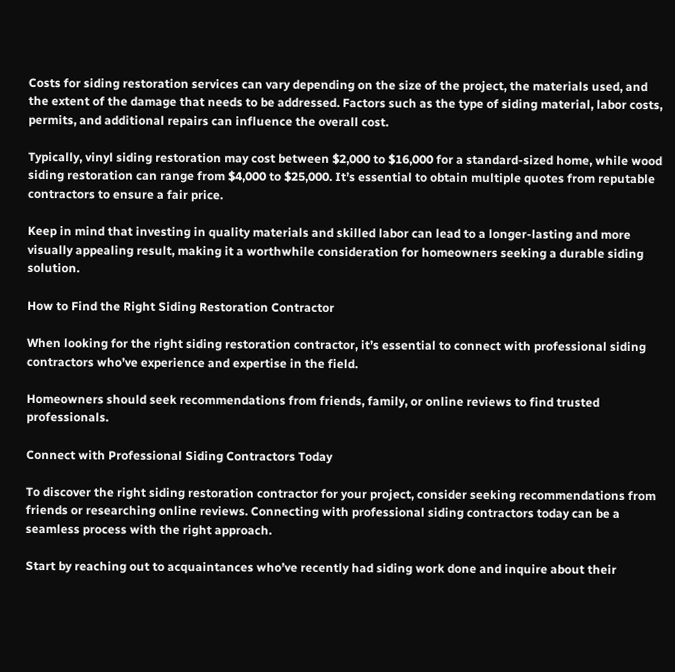Costs for siding restoration services can vary depending on the size of the project, the materials used, and the extent of the damage that needs to be addressed. Factors such as the type of siding material, labor costs, permits, and additional repairs can influence the overall cost.

Typically, vinyl siding restoration may cost between $2,000 to $16,000 for a standard-sized home, while wood siding restoration can range from $4,000 to $25,000. It’s essential to obtain multiple quotes from reputable contractors to ensure a fair price.

Keep in mind that investing in quality materials and skilled labor can lead to a longer-lasting and more visually appealing result, making it a worthwhile consideration for homeowners seeking a durable siding solution.

How to Find the Right Siding Restoration Contractor

When looking for the right siding restoration contractor, it’s essential to connect with professional siding contractors who’ve experience and expertise in the field.

Homeowners should seek recommendations from friends, family, or online reviews to find trusted professionals.

Connect with Professional Siding Contractors Today

To discover the right siding restoration contractor for your project, consider seeking recommendations from friends or researching online reviews. Connecting with professional siding contractors today can be a seamless process with the right approach.

Start by reaching out to acquaintances who’ve recently had siding work done and inquire about their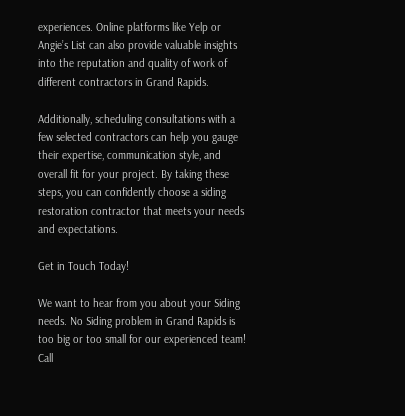experiences. Online platforms like Yelp or Angie’s List can also provide valuable insights into the reputation and quality of work of different contractors in Grand Rapids.

Additionally, scheduling consultations with a few selected contractors can help you gauge their expertise, communication style, and overall fit for your project. By taking these steps, you can confidently choose a siding restoration contractor that meets your needs and expectations.

Get in Touch Today!

We want to hear from you about your Siding needs. No Siding problem in Grand Rapids is too big or too small for our experienced team! Call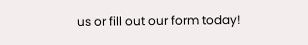us or fill out our form today!